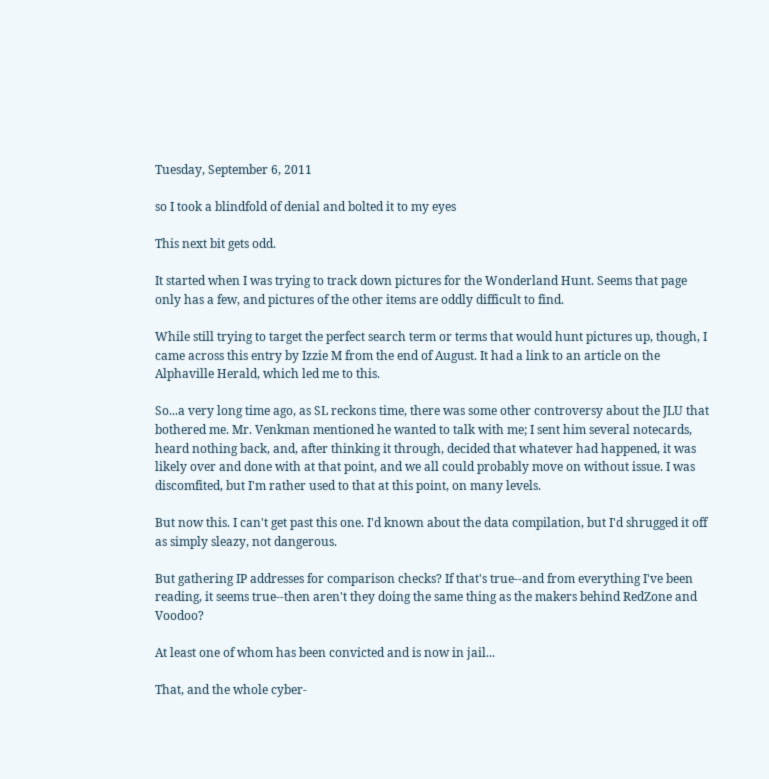Tuesday, September 6, 2011

so I took a blindfold of denial and bolted it to my eyes

This next bit gets odd.

It started when I was trying to track down pictures for the Wonderland Hunt. Seems that page only has a few, and pictures of the other items are oddly difficult to find.

While still trying to target the perfect search term or terms that would hunt pictures up, though, I came across this entry by Izzie M from the end of August. It had a link to an article on the Alphaville Herald, which led me to this.

So...a very long time ago, as SL reckons time, there was some other controversy about the JLU that bothered me. Mr. Venkman mentioned he wanted to talk with me; I sent him several notecards, heard nothing back, and, after thinking it through, decided that whatever had happened, it was likely over and done with at that point, and we all could probably move on without issue. I was discomfited, but I'm rather used to that at this point, on many levels.

But now this. I can't get past this one. I'd known about the data compilation, but I'd shrugged it off as simply sleazy, not dangerous.

But gathering IP addresses for comparison checks? If that's true--and from everything I've been reading, it seems true--then aren't they doing the same thing as the makers behind RedZone and Voodoo?

At least one of whom has been convicted and is now in jail...

That, and the whole cyber-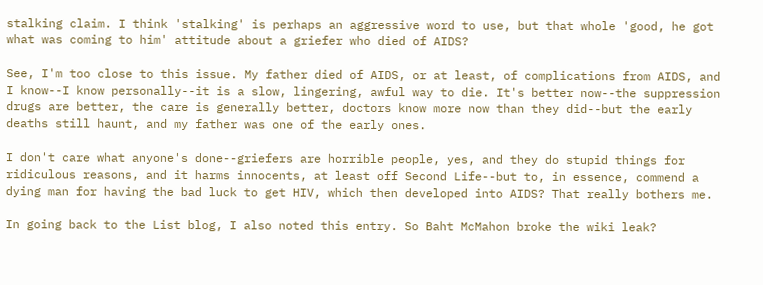stalking claim. I think 'stalking' is perhaps an aggressive word to use, but that whole 'good, he got what was coming to him' attitude about a griefer who died of AIDS?

See, I'm too close to this issue. My father died of AIDS, or at least, of complications from AIDS, and I know--I know personally--it is a slow, lingering, awful way to die. It's better now--the suppression drugs are better, the care is generally better, doctors know more now than they did--but the early deaths still haunt, and my father was one of the early ones.

I don't care what anyone's done--griefers are horrible people, yes, and they do stupid things for ridiculous reasons, and it harms innocents, at least off Second Life--but to, in essence, commend a dying man for having the bad luck to get HIV, which then developed into AIDS? That really bothers me.

In going back to the List blog, I also noted this entry. So Baht McMahon broke the wiki leak?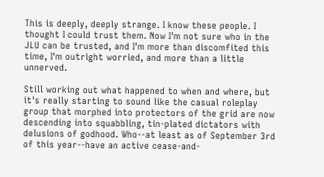This is deeply, deeply strange. I know these people. I thought I could trust them. Now I'm not sure who in the JLU can be trusted, and I'm more than discomfited this time, I'm outright worried, and more than a little unnerved.

Still working out what happened to when and where, but it's really starting to sound like the casual roleplay group that morphed into protectors of the grid are now descending into squabbling, tin-plated dictators with delusions of godhood. Who--at least as of September 3rd of this year--have an active cease-and-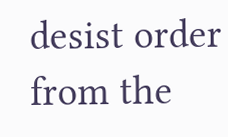desist order from the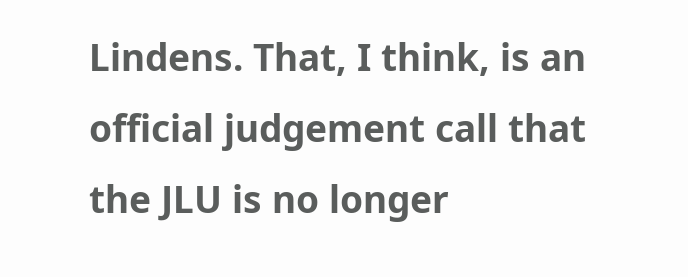Lindens. That, I think, is an official judgement call that the JLU is no longer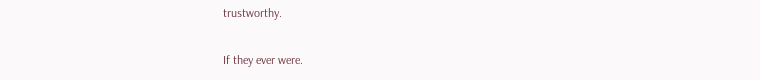trustworthy.

If they ever were.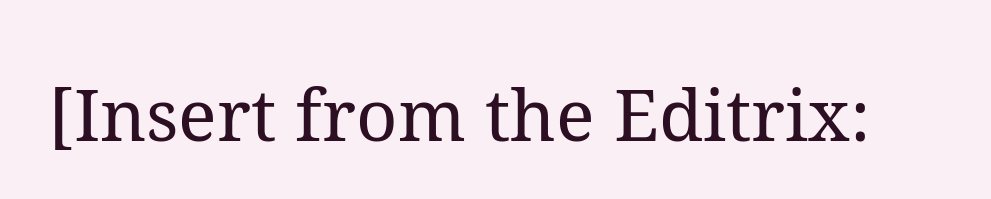[Insert from the Editrix: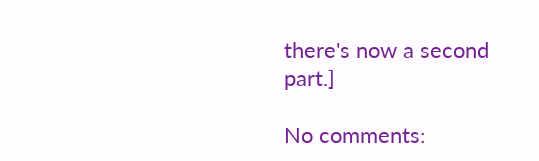there's now a second part.]

No comments: